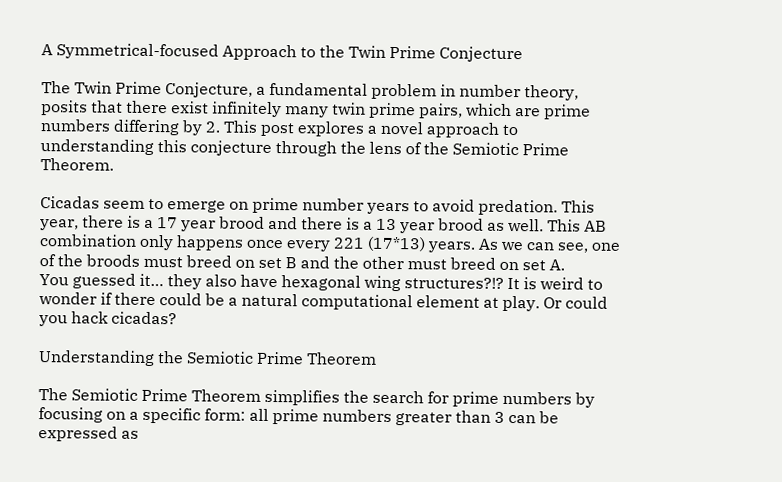A Symmetrical-focused Approach to the Twin Prime Conjecture

The Twin Prime Conjecture, a fundamental problem in number theory, posits that there exist infinitely many twin prime pairs, which are prime numbers differing by 2. This post explores a novel approach to understanding this conjecture through the lens of the Semiotic Prime Theorem.

Cicadas seem to emerge on prime number years to avoid predation. This year, there is a 17 year brood and there is a 13 year brood as well. This AB combination only happens once every 221 (17*13) years. As we can see, one of the broods must breed on set B and the other must breed on set A.
You guessed it… they also have hexagonal wing structures?!? It is weird to wonder if there could be a natural computational element at play. Or could you hack cicadas?

Understanding the Semiotic Prime Theorem

The Semiotic Prime Theorem simplifies the search for prime numbers by focusing on a specific form: all prime numbers greater than 3 can be expressed as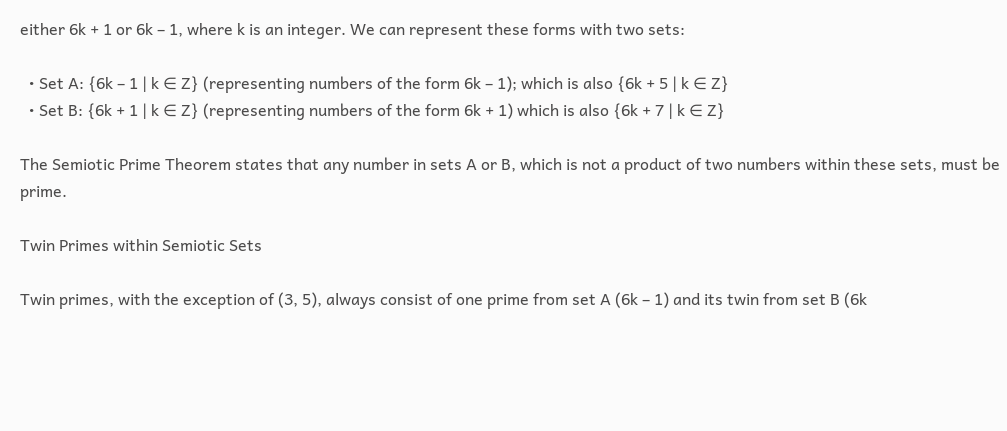either 6k + 1 or 6k – 1, where k is an integer. We can represent these forms with two sets:

  • Set A: {6k – 1 | k ∈ Z} (representing numbers of the form 6k – 1); which is also {6k + 5 | k ∈ Z}
  • Set B: {6k + 1 | k ∈ Z} (representing numbers of the form 6k + 1) which is also {6k + 7 | k ∈ Z}

The Semiotic Prime Theorem states that any number in sets A or B, which is not a product of two numbers within these sets, must be prime.

Twin Primes within Semiotic Sets

Twin primes, with the exception of (3, 5), always consist of one prime from set A (6k – 1) and its twin from set B (6k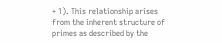+ 1). This relationship arises from the inherent structure of primes as described by the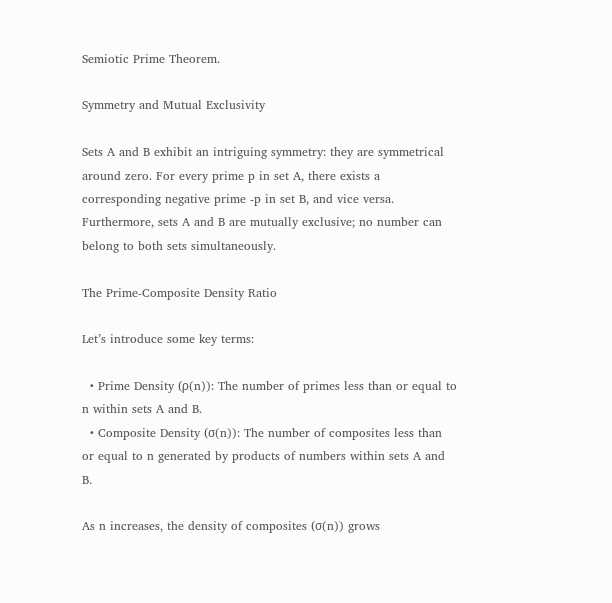Semiotic Prime Theorem.

Symmetry and Mutual Exclusivity

Sets A and B exhibit an intriguing symmetry: they are symmetrical around zero. For every prime p in set A, there exists a corresponding negative prime -p in set B, and vice versa. Furthermore, sets A and B are mutually exclusive; no number can belong to both sets simultaneously.

The Prime-Composite Density Ratio

Let’s introduce some key terms:

  • Prime Density (ρ(n)): The number of primes less than or equal to n within sets A and B.
  • Composite Density (σ(n)): The number of composites less than or equal to n generated by products of numbers within sets A and B.

As n increases, the density of composites (σ(n)) grows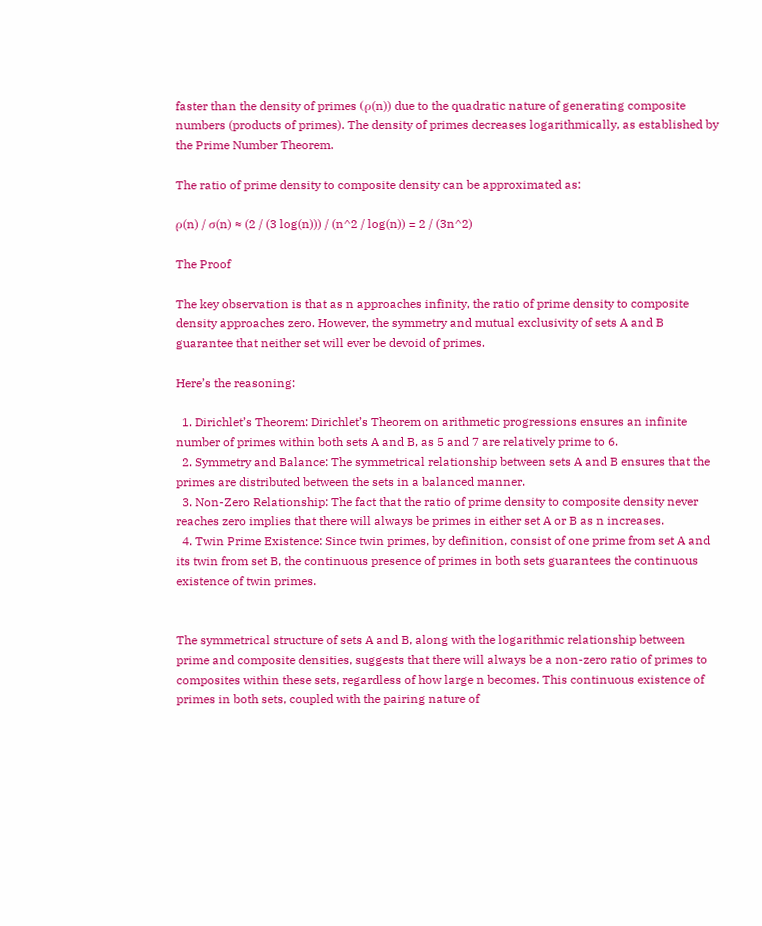faster than the density of primes (ρ(n)) due to the quadratic nature of generating composite numbers (products of primes). The density of primes decreases logarithmically, as established by the Prime Number Theorem.

The ratio of prime density to composite density can be approximated as:

ρ(n) / σ(n) ≈ (2 / (3 log(n))) / (n^2 / log(n)) = 2 / (3n^2)

The Proof

The key observation is that as n approaches infinity, the ratio of prime density to composite density approaches zero. However, the symmetry and mutual exclusivity of sets A and B guarantee that neither set will ever be devoid of primes.

Here’s the reasoning:

  1. Dirichlet’s Theorem: Dirichlet’s Theorem on arithmetic progressions ensures an infinite number of primes within both sets A and B, as 5 and 7 are relatively prime to 6.
  2. Symmetry and Balance: The symmetrical relationship between sets A and B ensures that the primes are distributed between the sets in a balanced manner.
  3. Non-Zero Relationship: The fact that the ratio of prime density to composite density never reaches zero implies that there will always be primes in either set A or B as n increases.
  4. Twin Prime Existence: Since twin primes, by definition, consist of one prime from set A and its twin from set B, the continuous presence of primes in both sets guarantees the continuous existence of twin primes.


The symmetrical structure of sets A and B, along with the logarithmic relationship between prime and composite densities, suggests that there will always be a non-zero ratio of primes to composites within these sets, regardless of how large n becomes. This continuous existence of primes in both sets, coupled with the pairing nature of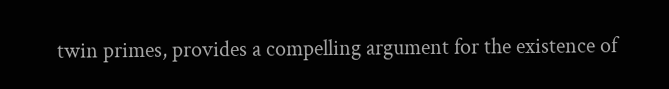twin primes, provides a compelling argument for the existence of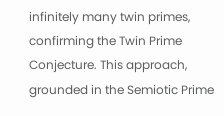infinitely many twin primes, confirming the Twin Prime Conjecture. This approach, grounded in the Semiotic Prime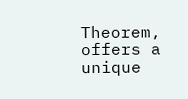Theorem, offers a unique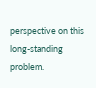perspective on this long-standing problem.